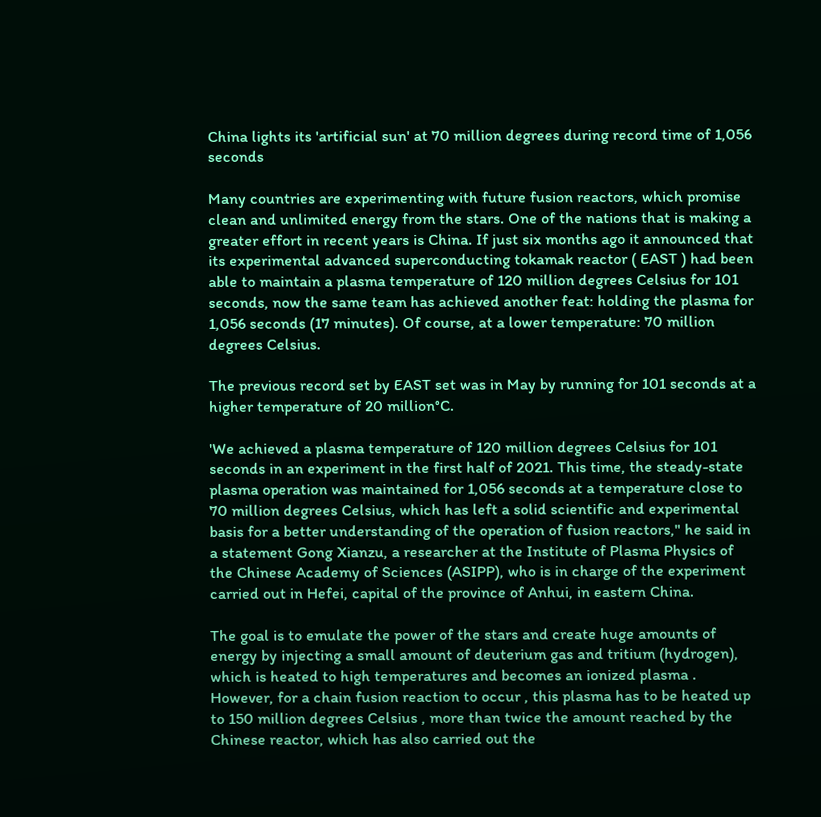China lights its 'artificial sun' at 70 million degrees during record time of 1,056 seconds

Many countries are experimenting with future fusion reactors, which promise clean and unlimited energy from the stars. One of the nations that is making a greater effort in recent years is China. If just six months ago it announced that its experimental advanced superconducting tokamak reactor ( EAST ) had been able to maintain a plasma temperature of 120 million degrees Celsius for 101 seconds, now the same team has achieved another feat: holding the plasma for 1,056 seconds (17 minutes). Of course, at a lower temperature: 70 million degrees Celsius.

The previous record set by EAST set was in May by running for 101 seconds at a higher temperature of 20 million°C.

'We achieved a plasma temperature of 120 million degrees Celsius for 101 seconds in an experiment in the first half of 2021. This time, the steady-state plasma operation was maintained for 1,056 seconds at a temperature close to 70 million degrees Celsius, which has left a solid scientific and experimental basis for a better understanding of the operation of fusion reactors," he said in a statement Gong Xianzu, a researcher at the Institute of Plasma Physics of the Chinese Academy of Sciences (ASIPP), who is in charge of the experiment carried out in Hefei, capital of the province of Anhui, in eastern China.

The goal is to emulate the power of the stars and create huge amounts of energy by injecting a small amount of deuterium gas and tritium (hydrogen), which is heated to high temperatures and becomes an ionized plasma . However, for a chain fusion reaction to occur , this plasma has to be heated up to 150 million degrees Celsius , more than twice the amount reached by the Chinese reactor, which has also carried out the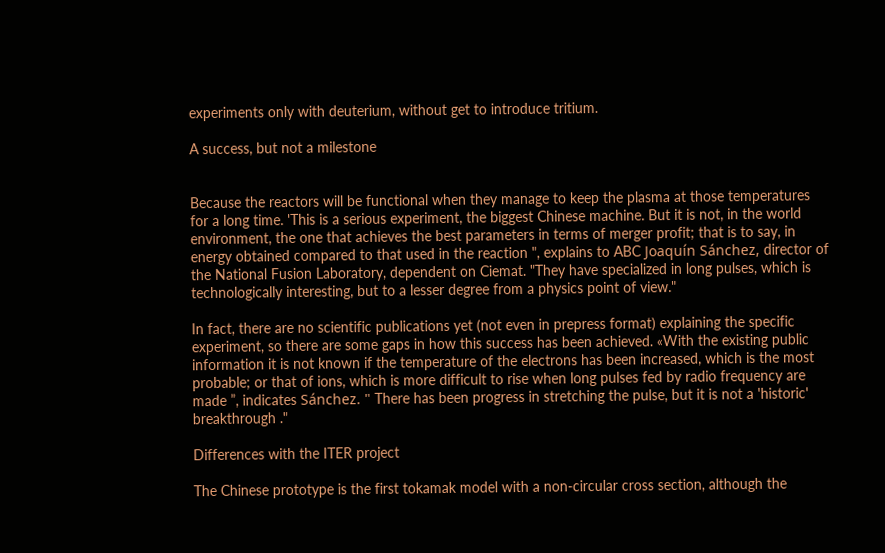experiments only with deuterium, without get to introduce tritium.

A success, but not a milestone


Because the reactors will be functional when they manage to keep the plasma at those temperatures for a long time. 'This is a serious experiment, the biggest Chinese machine. But it is not, in the world environment, the one that achieves the best parameters in terms of merger profit; that is to say, in energy obtained compared to that used in the reaction ", explains to ABC Joaquín Sánchez, director of the National Fusion Laboratory, dependent on Ciemat. "They have specialized in long pulses, which is technologically interesting, but to a lesser degree from a physics point of view."

In fact, there are no scientific publications yet (not even in prepress format) explaining the specific experiment, so there are some gaps in how this success has been achieved. «With the existing public information it is not known if the temperature of the electrons has been increased, which is the most probable; or that of ions, which is more difficult to rise when long pulses fed by radio frequency are made ”, indicates Sánchez. " There has been progress in stretching the pulse, but it is not a 'historic' breakthrough ."

Differences with the ITER project

The Chinese prototype is the first tokamak model with a non-circular cross section, although the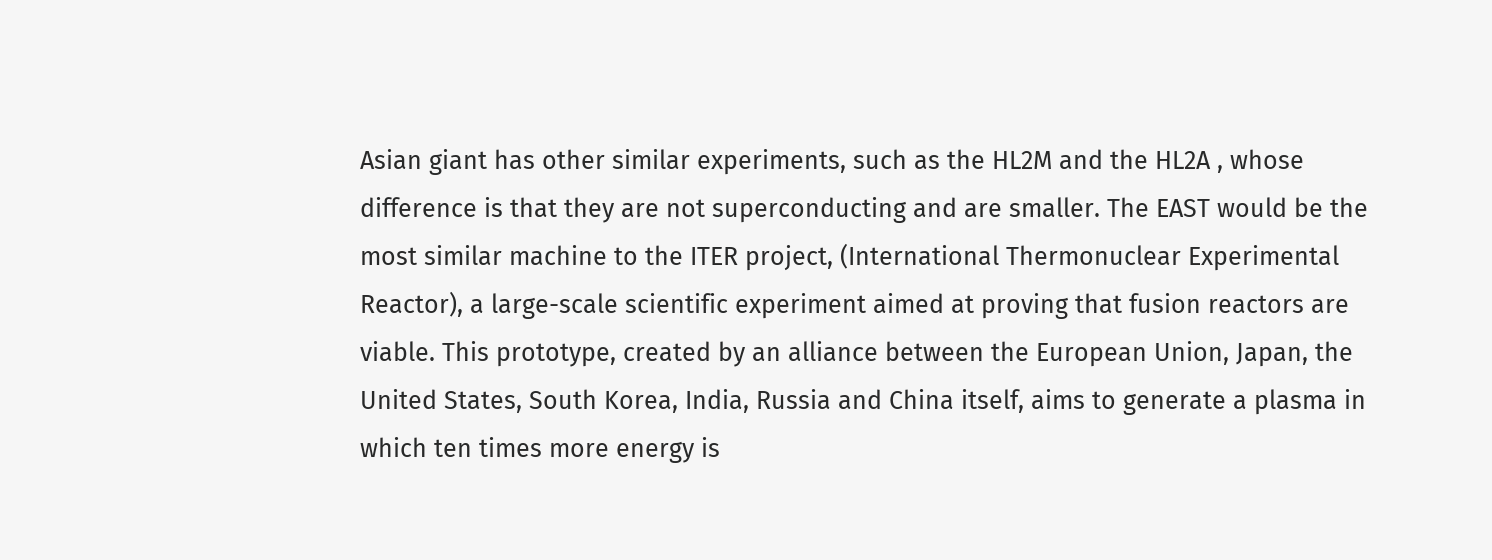Asian giant has other similar experiments, such as the HL2M and the HL2A , whose difference is that they are not superconducting and are smaller. The EAST would be the most similar machine to the ITER project, (International Thermonuclear Experimental Reactor), a large-scale scientific experiment aimed at proving that fusion reactors are viable. This prototype, created by an alliance between the European Union, Japan, the United States, South Korea, India, Russia and China itself, aims to generate a plasma in which ten times more energy is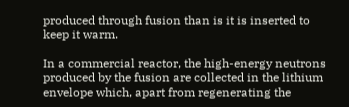produced through fusion than is it is inserted to keep it warm.

In a commercial reactor, the high-energy neutrons produced by the fusion are collected in the lithium envelope which, apart from regenerating the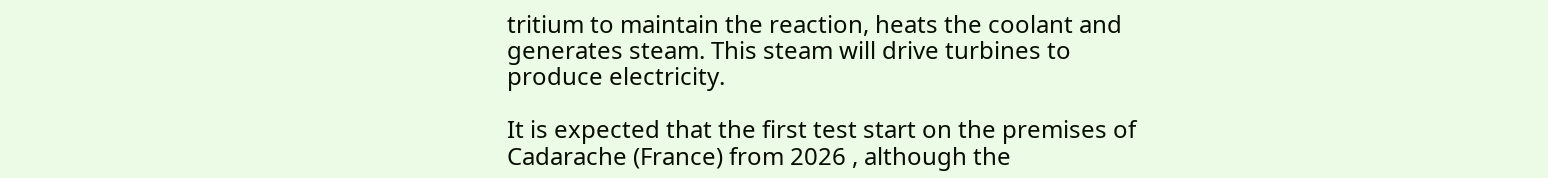tritium to maintain the reaction, heats the coolant and generates steam. This steam will drive turbines to produce electricity.

It is expected that the first test start on the premises of Cadarache (France) from 2026 , although the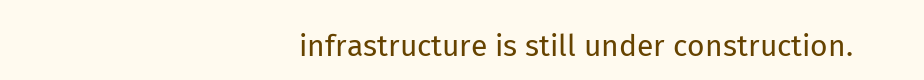infrastructure is still under construction.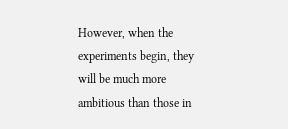However, when the experiments begin, they will be much more ambitious than those in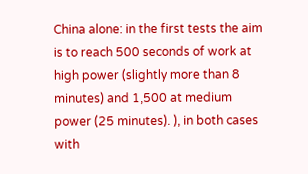China alone: in the first tests the aim is to reach 500 seconds of work at high power (slightly more than 8 minutes) and 1,500 at medium power (25 minutes). ), in both cases with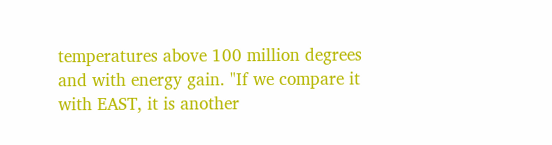temperatures above 100 million degrees and with energy gain. "If we compare it with EAST, it is another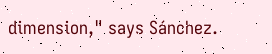dimension," says Sánchez.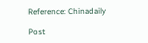Reference: Chinadaily

Post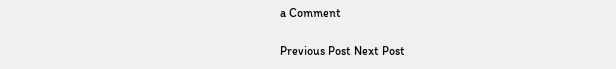a Comment

Previous Post Next Post